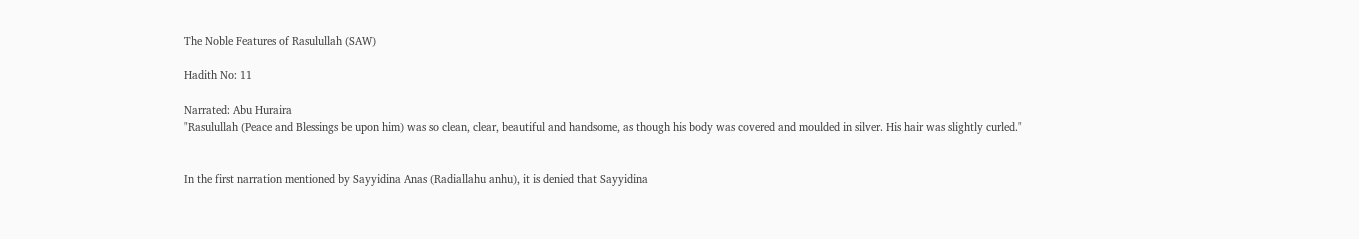The Noble Features of Rasulullah (SAW)

Hadith No: 11

Narrated: Abu Huraira
"Rasulullah (Peace and Blessings be upon him) was so clean, clear, beautiful and handsome, as though his body was covered and moulded in silver. His hair was slightly curled."


In the first narration mentioned by Sayyidina Anas (Radiallahu anhu), it is denied that Sayyidina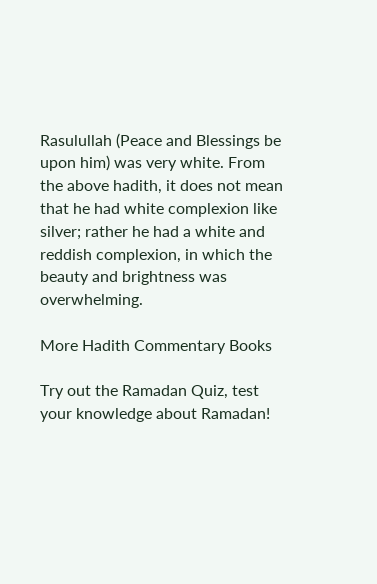Rasulullah (Peace and Blessings be upon him) was very white. From the above hadith, it does not mean that he had white complexion like silver; rather he had a white and reddish complexion, in which the beauty and brightness was overwhelming.

More Hadith Commentary Books

Try out the Ramadan Quiz, test your knowledge about Ramadan!